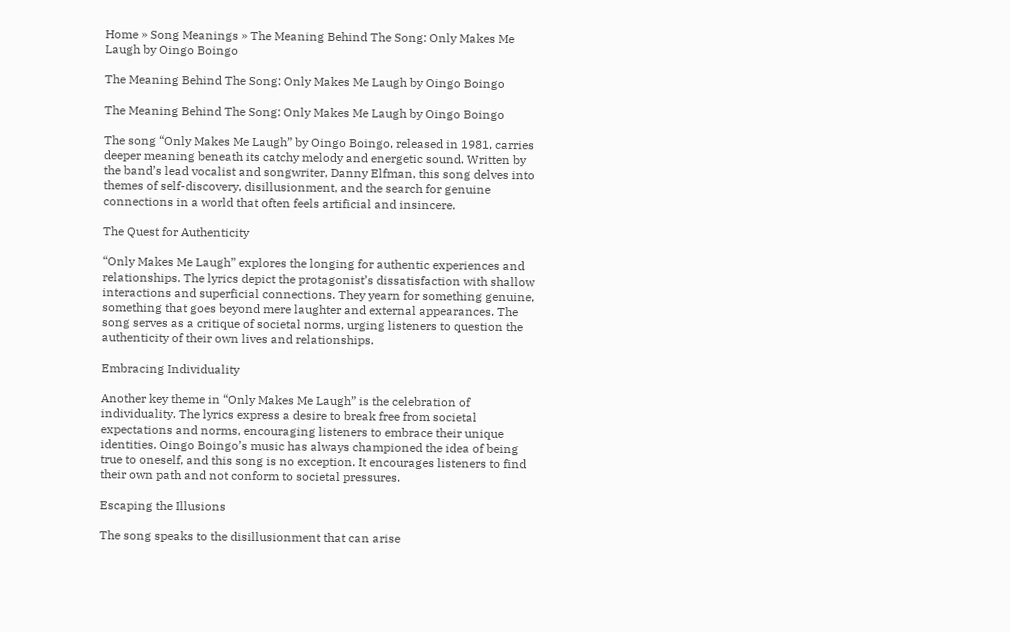Home » Song Meanings » The Meaning Behind The Song: Only Makes Me Laugh by Oingo Boingo

The Meaning Behind The Song: Only Makes Me Laugh by Oingo Boingo

The Meaning Behind The Song: Only Makes Me Laugh by Oingo Boingo

The song “Only Makes Me Laugh” by Oingo Boingo, released in 1981, carries deeper meaning beneath its catchy melody and energetic sound. Written by the band’s lead vocalist and songwriter, Danny Elfman, this song delves into themes of self-discovery, disillusionment, and the search for genuine connections in a world that often feels artificial and insincere.

The Quest for Authenticity

“Only Makes Me Laugh” explores the longing for authentic experiences and relationships. The lyrics depict the protagonist’s dissatisfaction with shallow interactions and superficial connections. They yearn for something genuine, something that goes beyond mere laughter and external appearances. The song serves as a critique of societal norms, urging listeners to question the authenticity of their own lives and relationships.

Embracing Individuality

Another key theme in “Only Makes Me Laugh” is the celebration of individuality. The lyrics express a desire to break free from societal expectations and norms, encouraging listeners to embrace their unique identities. Oingo Boingo’s music has always championed the idea of being true to oneself, and this song is no exception. It encourages listeners to find their own path and not conform to societal pressures.

Escaping the Illusions

The song speaks to the disillusionment that can arise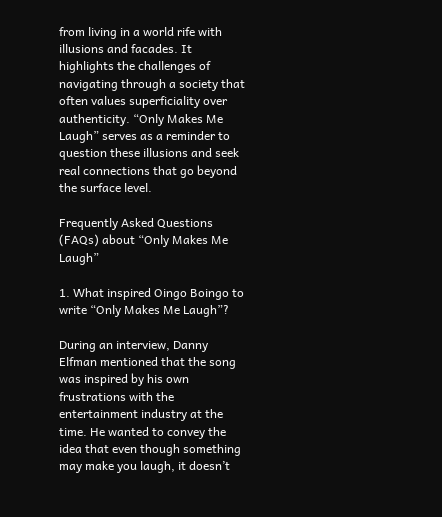from living in a world rife with illusions and facades. It highlights the challenges of navigating through a society that often values superficiality over authenticity. “Only Makes Me Laugh” serves as a reminder to question these illusions and seek real connections that go beyond the surface level.

Frequently Asked Questions (FAQs) about “Only Makes Me Laugh”

1. What inspired Oingo Boingo to write “Only Makes Me Laugh”?

During an interview, Danny Elfman mentioned that the song was inspired by his own frustrations with the entertainment industry at the time. He wanted to convey the idea that even though something may make you laugh, it doesn’t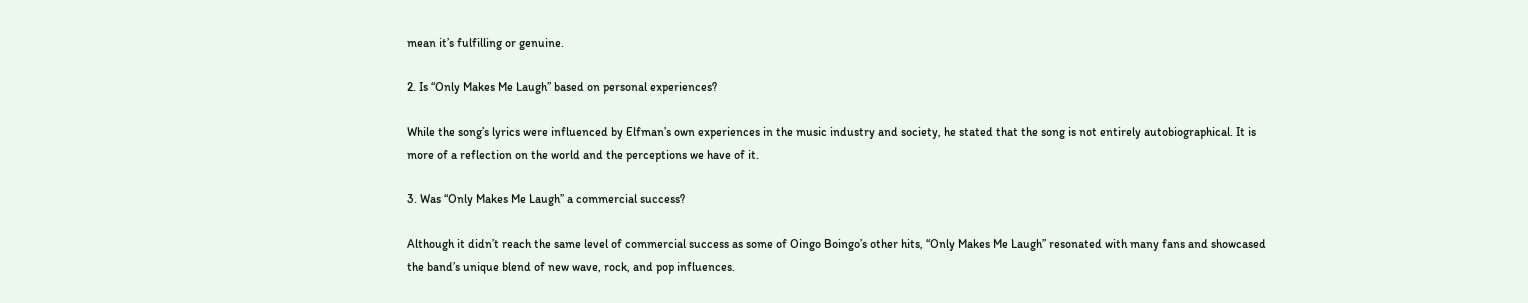mean it’s fulfilling or genuine.

2. Is “Only Makes Me Laugh” based on personal experiences?

While the song’s lyrics were influenced by Elfman’s own experiences in the music industry and society, he stated that the song is not entirely autobiographical. It is more of a reflection on the world and the perceptions we have of it.

3. Was “Only Makes Me Laugh” a commercial success?

Although it didn’t reach the same level of commercial success as some of Oingo Boingo’s other hits, “Only Makes Me Laugh” resonated with many fans and showcased the band’s unique blend of new wave, rock, and pop influences.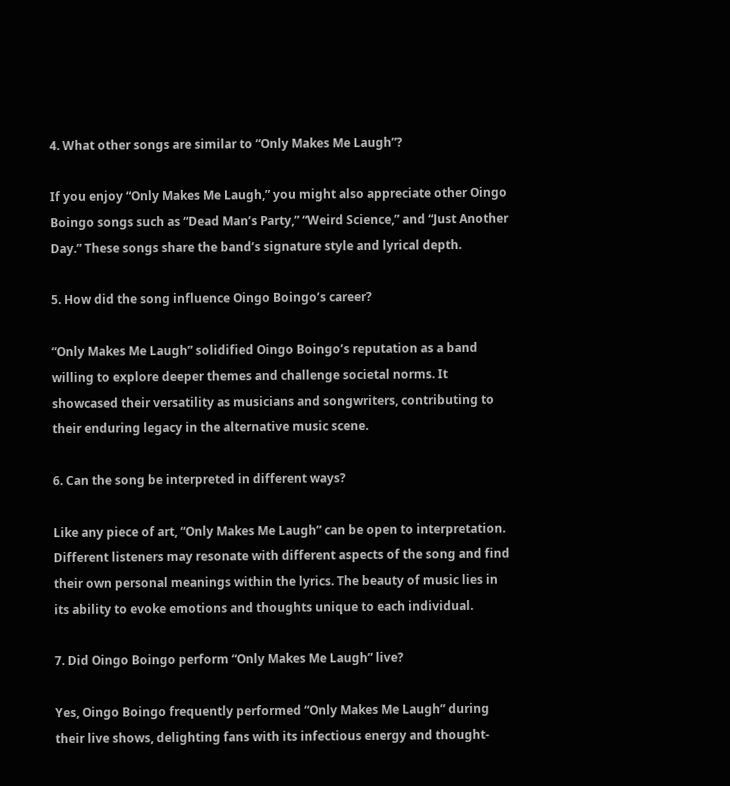4. What other songs are similar to “Only Makes Me Laugh”?

If you enjoy “Only Makes Me Laugh,” you might also appreciate other Oingo Boingo songs such as “Dead Man’s Party,” “Weird Science,” and “Just Another Day.” These songs share the band’s signature style and lyrical depth.

5. How did the song influence Oingo Boingo’s career?

“Only Makes Me Laugh” solidified Oingo Boingo’s reputation as a band willing to explore deeper themes and challenge societal norms. It showcased their versatility as musicians and songwriters, contributing to their enduring legacy in the alternative music scene.

6. Can the song be interpreted in different ways?

Like any piece of art, “Only Makes Me Laugh” can be open to interpretation. Different listeners may resonate with different aspects of the song and find their own personal meanings within the lyrics. The beauty of music lies in its ability to evoke emotions and thoughts unique to each individual.

7. Did Oingo Boingo perform “Only Makes Me Laugh” live?

Yes, Oingo Boingo frequently performed “Only Makes Me Laugh” during their live shows, delighting fans with its infectious energy and thought-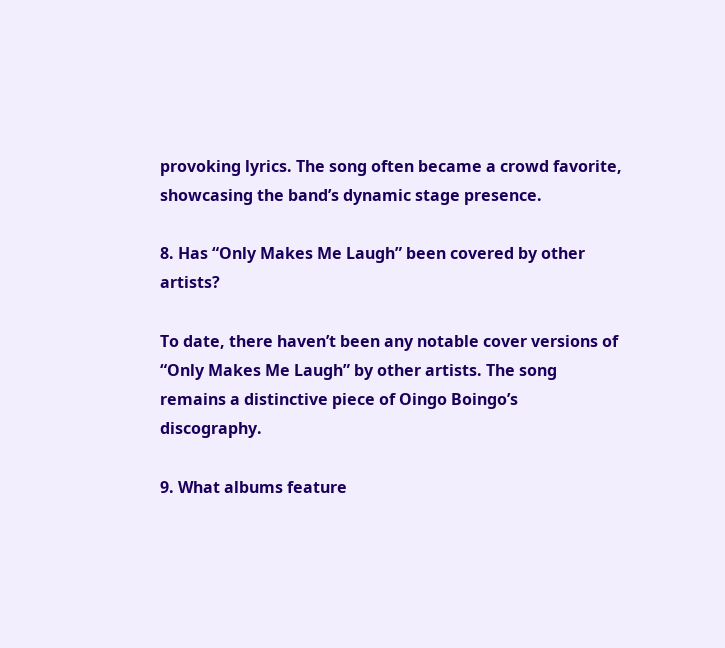provoking lyrics. The song often became a crowd favorite, showcasing the band’s dynamic stage presence.

8. Has “Only Makes Me Laugh” been covered by other artists?

To date, there haven’t been any notable cover versions of “Only Makes Me Laugh” by other artists. The song remains a distinctive piece of Oingo Boingo’s discography.

9. What albums feature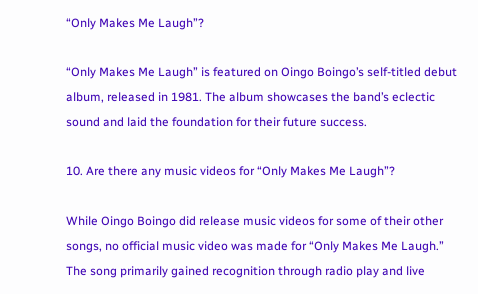“Only Makes Me Laugh”?

“Only Makes Me Laugh” is featured on Oingo Boingo’s self-titled debut album, released in 1981. The album showcases the band’s eclectic sound and laid the foundation for their future success.

10. Are there any music videos for “Only Makes Me Laugh”?

While Oingo Boingo did release music videos for some of their other songs, no official music video was made for “Only Makes Me Laugh.” The song primarily gained recognition through radio play and live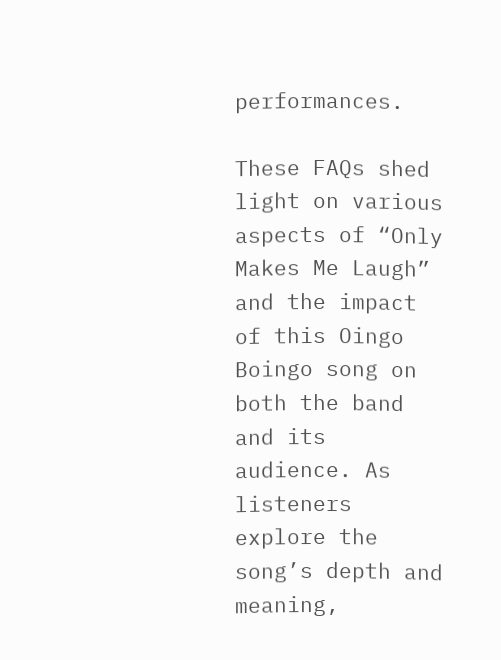performances.

These FAQs shed light on various aspects of “Only Makes Me Laugh” and the impact of this Oingo Boingo song on both the band and its audience. As listeners explore the song’s depth and meaning,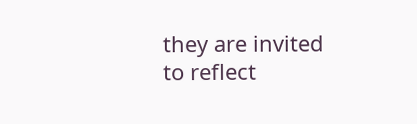they are invited to reflect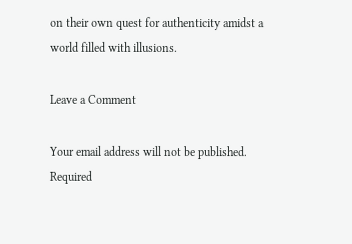on their own quest for authenticity amidst a world filled with illusions.

Leave a Comment

Your email address will not be published. Required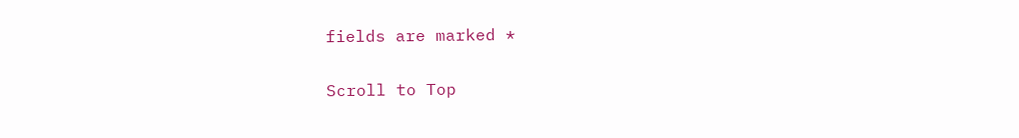fields are marked *

Scroll to Top